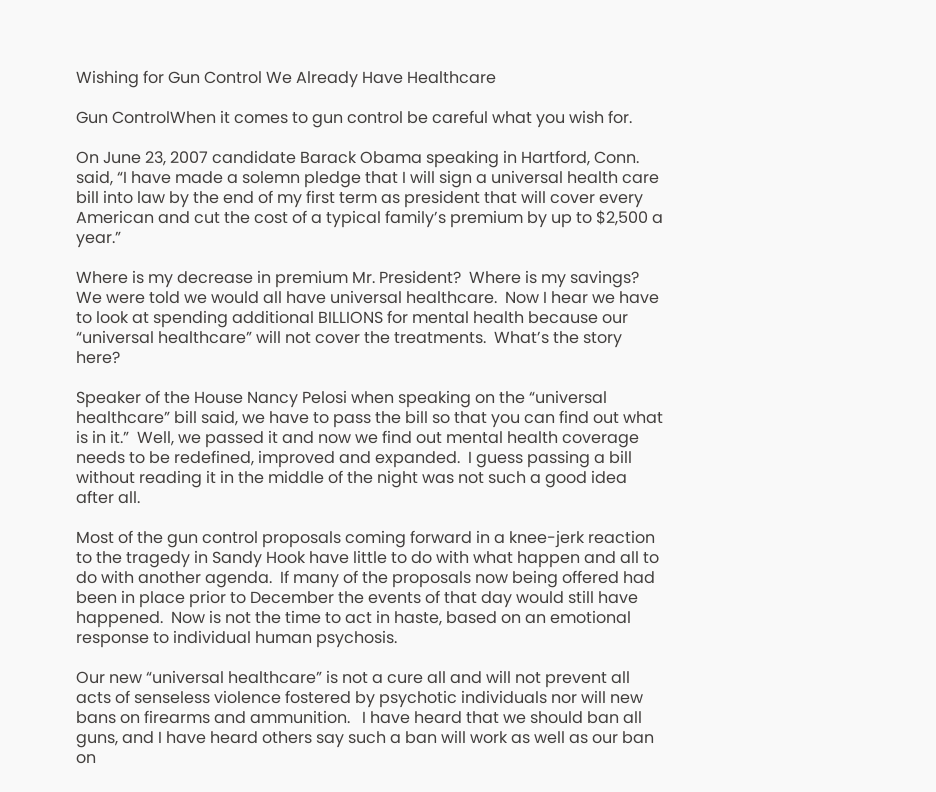Wishing for Gun Control We Already Have Healthcare

Gun ControlWhen it comes to gun control be careful what you wish for.

On June 23, 2007 candidate Barack Obama speaking in Hartford, Conn. said, “I have made a solemn pledge that I will sign a universal health care bill into law by the end of my first term as president that will cover every American and cut the cost of a typical family’s premium by up to $2,500 a year.”

Where is my decrease in premium Mr. President?  Where is my savings?  We were told we would all have universal healthcare.  Now I hear we have to look at spending additional BILLIONS for mental health because our “universal healthcare” will not cover the treatments.  What’s the story here?

Speaker of the House Nancy Pelosi when speaking on the “universal healthcare” bill said, we have to pass the bill so that you can find out what is in it.”  Well, we passed it and now we find out mental health coverage needs to be redefined, improved and expanded.  I guess passing a bill without reading it in the middle of the night was not such a good idea after all.

Most of the gun control proposals coming forward in a knee-jerk reaction to the tragedy in Sandy Hook have little to do with what happen and all to do with another agenda.  If many of the proposals now being offered had been in place prior to December the events of that day would still have happened.  Now is not the time to act in haste, based on an emotional response to individual human psychosis.

Our new “universal healthcare” is not a cure all and will not prevent all acts of senseless violence fostered by psychotic individuals nor will new bans on firearms and ammunition.   I have heard that we should ban all guns, and I have heard others say such a ban will work as well as our ban on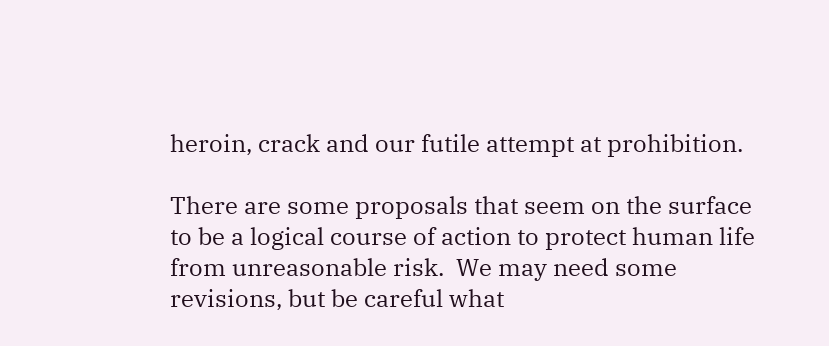heroin, crack and our futile attempt at prohibition.

There are some proposals that seem on the surface to be a logical course of action to protect human life from unreasonable risk.  We may need some revisions, but be careful what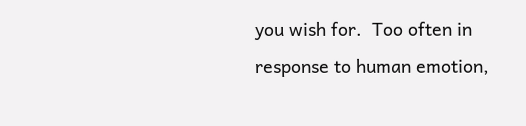you wish for.  Too often in response to human emotion,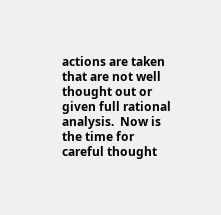actions are taken that are not well thought out or given full rational analysis.  Now is the time for careful thought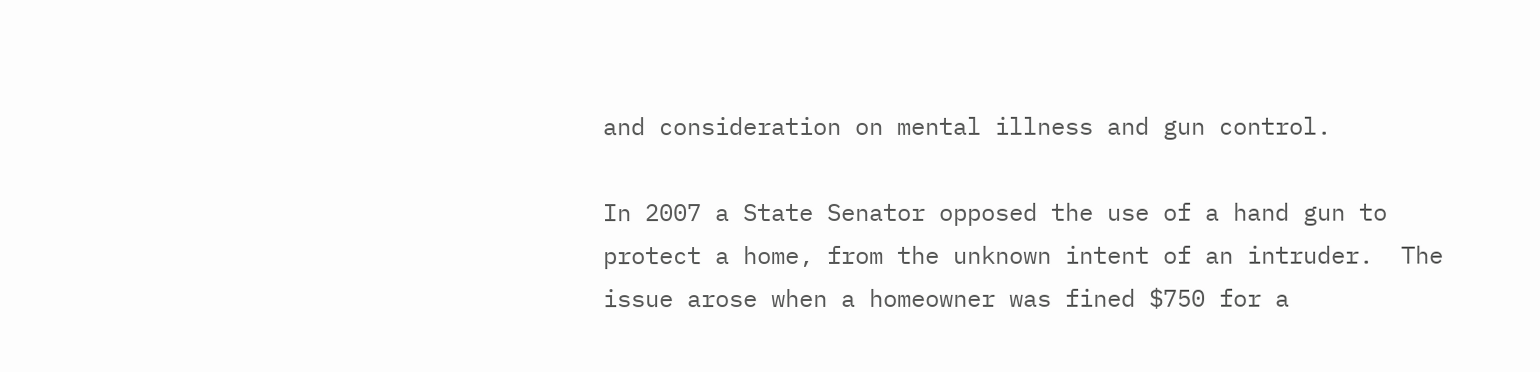and consideration on mental illness and gun control.

In 2007 a State Senator opposed the use of a hand gun to protect a home, from the unknown intent of an intruder.  The issue arose when a homeowner was fined $750 for a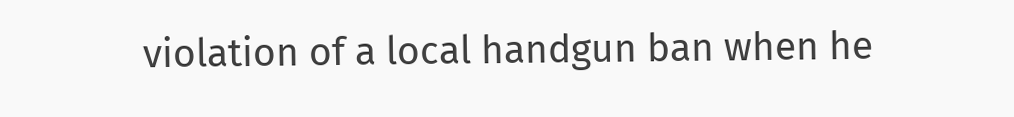violation of a local handgun ban when he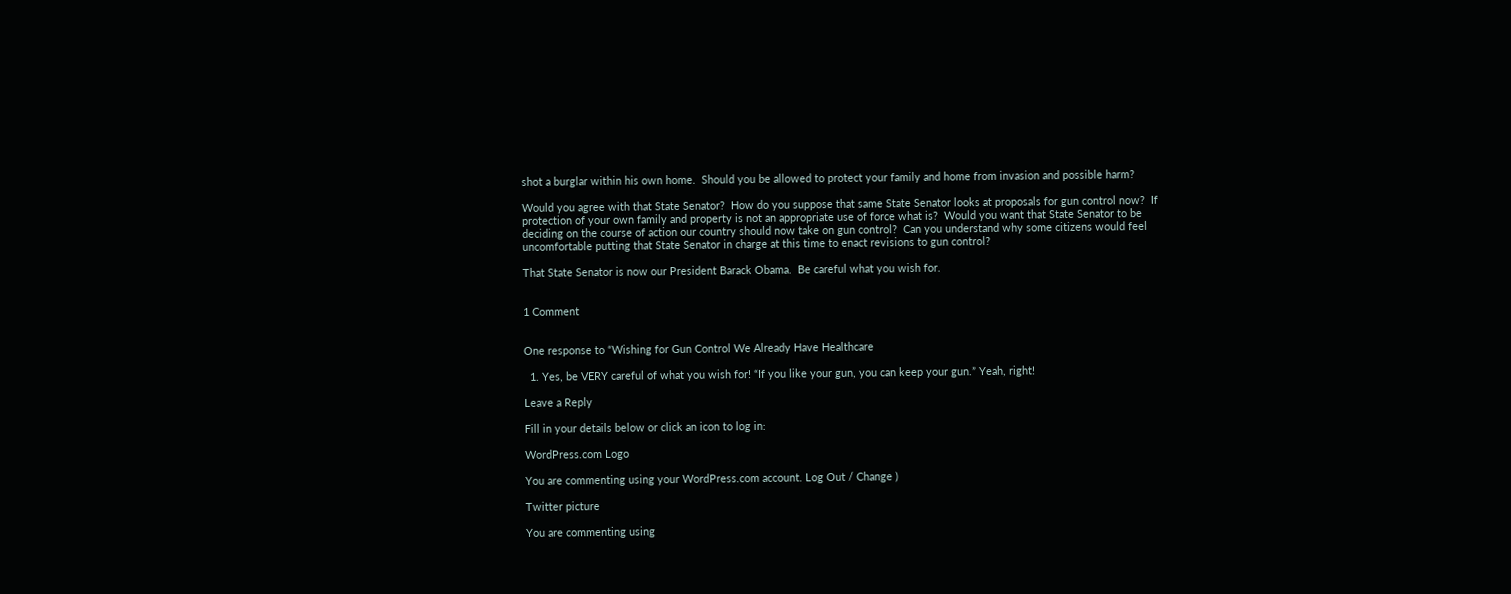shot a burglar within his own home.  Should you be allowed to protect your family and home from invasion and possible harm?

Would you agree with that State Senator?  How do you suppose that same State Senator looks at proposals for gun control now?  If protection of your own family and property is not an appropriate use of force what is?  Would you want that State Senator to be deciding on the course of action our country should now take on gun control?  Can you understand why some citizens would feel uncomfortable putting that State Senator in charge at this time to enact revisions to gun control?

That State Senator is now our President Barack Obama.  Be careful what you wish for.


1 Comment


One response to “Wishing for Gun Control We Already Have Healthcare

  1. Yes, be VERY careful of what you wish for! “If you like your gun, you can keep your gun.” Yeah, right!

Leave a Reply

Fill in your details below or click an icon to log in:

WordPress.com Logo

You are commenting using your WordPress.com account. Log Out / Change )

Twitter picture

You are commenting using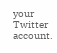your Twitter account.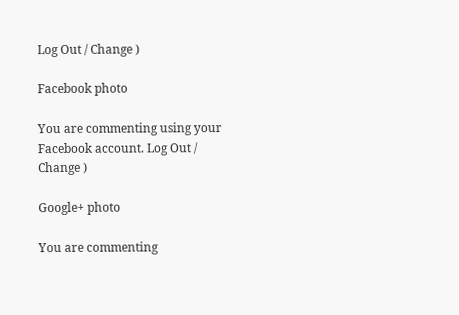Log Out / Change )

Facebook photo

You are commenting using your Facebook account. Log Out / Change )

Google+ photo

You are commenting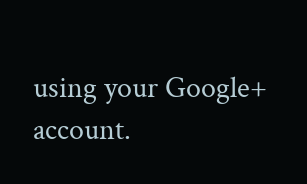using your Google+ account.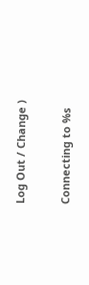Log Out / Change )

Connecting to %s